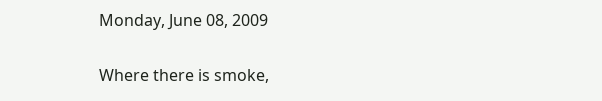Monday, June 08, 2009

Where there is smoke,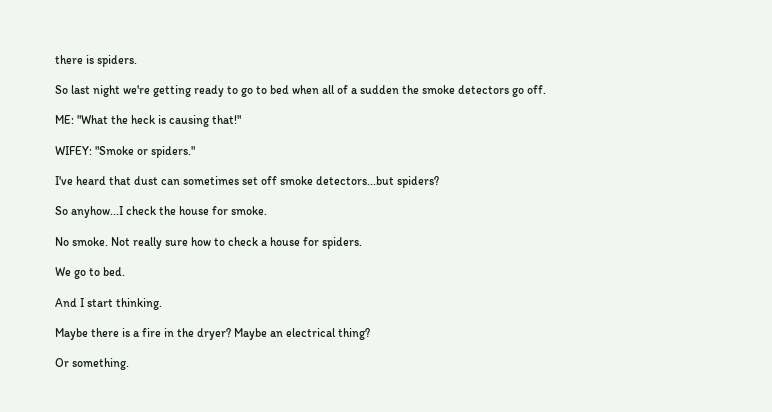there is spiders.

So last night we're getting ready to go to bed when all of a sudden the smoke detectors go off.

ME: "What the heck is causing that!"

WIFEY: "Smoke or spiders."

I've heard that dust can sometimes set off smoke detectors...but spiders?

So anyhow...I check the house for smoke.

No smoke. Not really sure how to check a house for spiders.

We go to bed.

And I start thinking.

Maybe there is a fire in the dryer? Maybe an electrical thing?

Or something.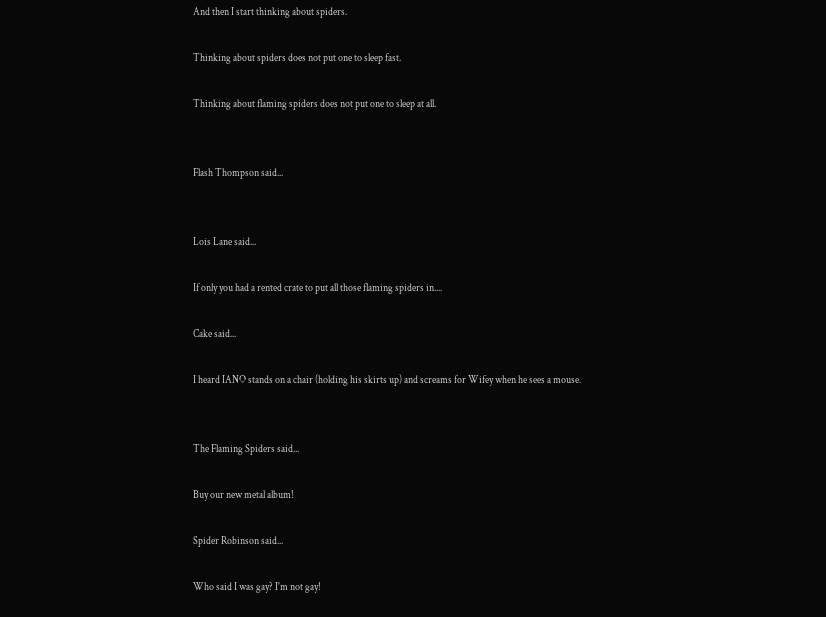And then I start thinking about spiders.

Thinking about spiders does not put one to sleep fast.

Thinking about flaming spiders does not put one to sleep at all.


Flash Thompson said...


Lois Lane said...

If only you had a rented crate to put all those flaming spiders in....

Cake said...

I heard IANO stands on a chair (holding his skirts up) and screams for Wifey when he sees a mouse.


The Flaming Spiders said...

Buy our new metal album!

Spider Robinson said...

Who said I was gay? I'm not gay!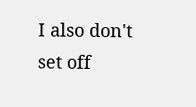I also don't set off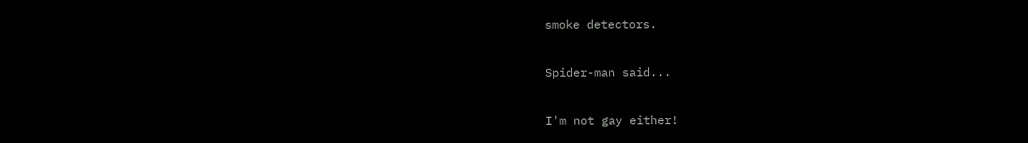smoke detectors.

Spider-man said...

I'm not gay either!